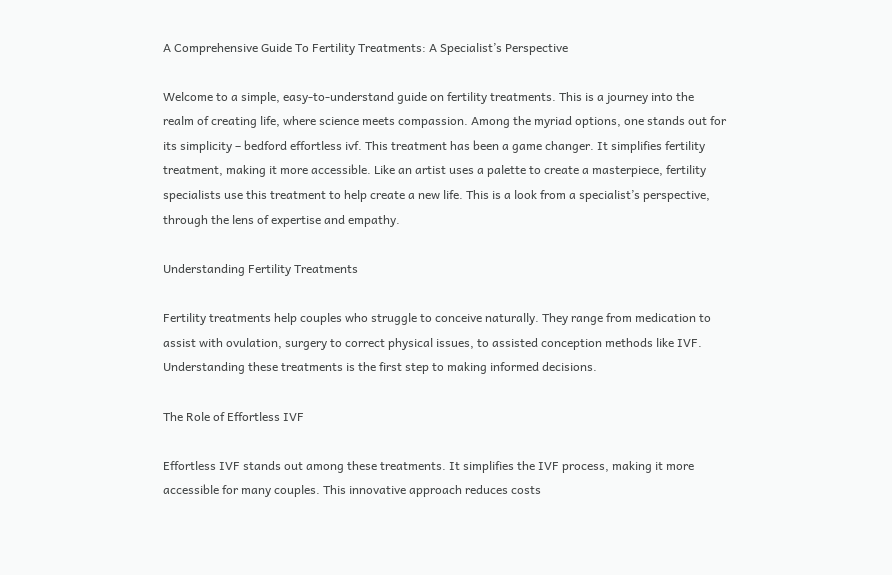A Comprehensive Guide To Fertility Treatments: A Specialist’s Perspective

Welcome to a simple, easy-to-understand guide on fertility treatments. This is a journey into the realm of creating life, where science meets compassion. Among the myriad options, one stands out for its simplicity – bedford effortless ivf. This treatment has been a game changer. It simplifies fertility treatment, making it more accessible. Like an artist uses a palette to create a masterpiece, fertility specialists use this treatment to help create a new life. This is a look from a specialist’s perspective, through the lens of expertise and empathy.

Understanding Fertility Treatments

Fertility treatments help couples who struggle to conceive naturally. They range from medication to assist with ovulation, surgery to correct physical issues, to assisted conception methods like IVF. Understanding these treatments is the first step to making informed decisions.

The Role of Effortless IVF

Effortless IVF stands out among these treatments. It simplifies the IVF process, making it more accessible for many couples. This innovative approach reduces costs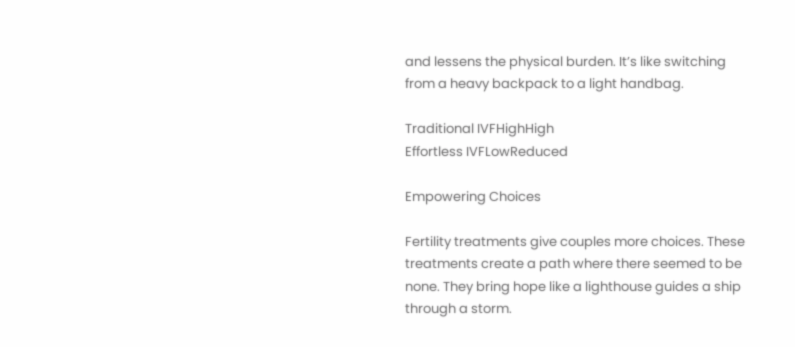and lessens the physical burden. It’s like switching from a heavy backpack to a light handbag.

Traditional IVFHighHigh
Effortless IVFLowReduced

Empowering Choices

Fertility treatments give couples more choices. These treatments create a path where there seemed to be none. They bring hope like a lighthouse guides a ship through a storm.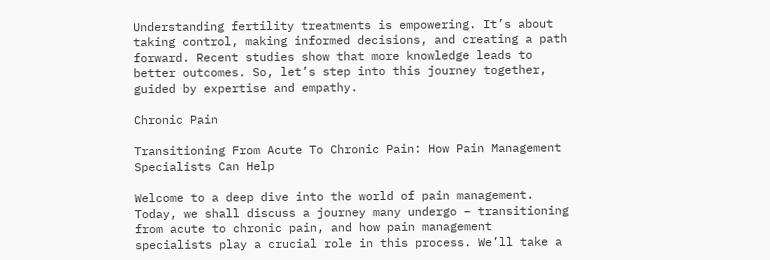Understanding fertility treatments is empowering. It’s about taking control, making informed decisions, and creating a path forward. Recent studies show that more knowledge leads to better outcomes. So, let’s step into this journey together, guided by expertise and empathy.

Chronic Pain

Transitioning From Acute To Chronic Pain: How Pain Management Specialists Can Help

Welcome to a deep dive into the world of pain management. Today, we shall discuss a journey many undergo – transitioning from acute to chronic pain, and how pain management specialists play a crucial role in this process. We’ll take a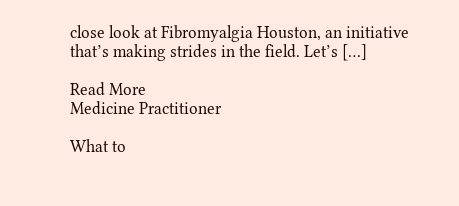close look at Fibromyalgia Houston, an initiative that’s making strides in the field. Let’s […]

Read More
Medicine Practitioner

What to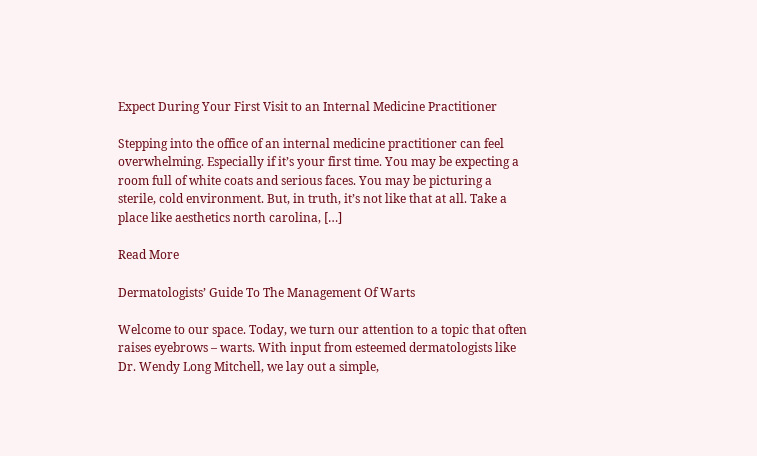Expect During Your First Visit to an Internal Medicine Practitioner

Stepping into the office of an internal medicine practitioner can feel overwhelming. Especially if it’s your first time. You may be expecting a room full of white coats and serious faces. You may be picturing a sterile, cold environment. But, in truth, it’s not like that at all. Take a place like aesthetics north carolina, […]

Read More

Dermatologists’ Guide To The Management Of Warts

Welcome to our space. Today, we turn our attention to a topic that often raises eyebrows – warts. With input from esteemed dermatologists like Dr. Wendy Long Mitchell, we lay out a simple,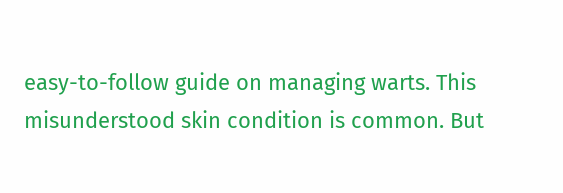easy-to-follow guide on managing warts. This misunderstood skin condition is common. But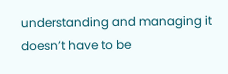understanding and managing it doesn’t have to be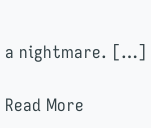a nightmare. […]

Read More